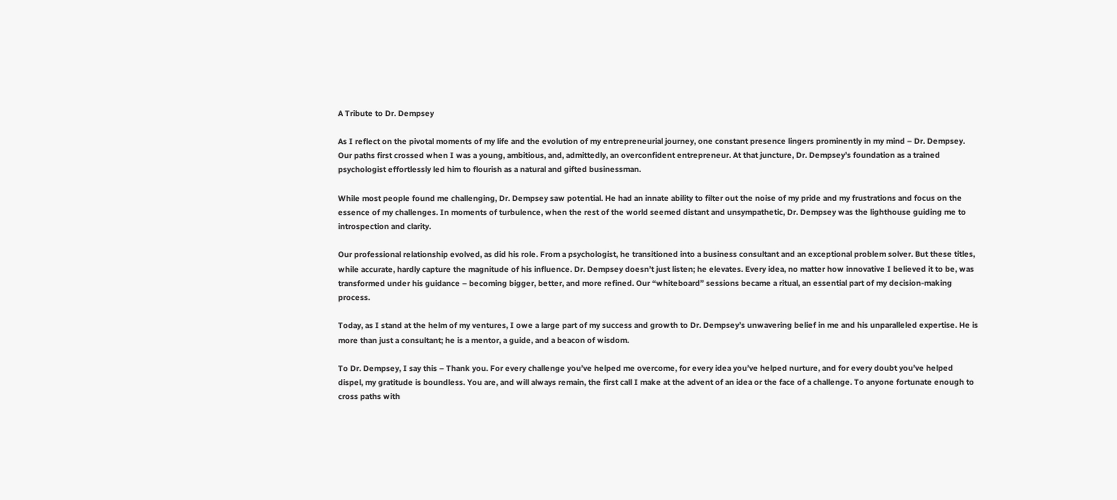A Tribute to Dr. Dempsey

As I reflect on the pivotal moments of my life and the evolution of my entrepreneurial journey, one constant presence lingers prominently in my mind – Dr. Dempsey. Our paths first crossed when I was a young, ambitious, and, admittedly, an overconfident entrepreneur. At that juncture, Dr. Dempsey’s foundation as a trained psychologist effortlessly led him to flourish as a natural and gifted businessman.

While most people found me challenging, Dr. Dempsey saw potential. He had an innate ability to filter out the noise of my pride and my frustrations and focus on the essence of my challenges. In moments of turbulence, when the rest of the world seemed distant and unsympathetic, Dr. Dempsey was the lighthouse guiding me to introspection and clarity.

Our professional relationship evolved, as did his role. From a psychologist, he transitioned into a business consultant and an exceptional problem solver. But these titles, while accurate, hardly capture the magnitude of his influence. Dr. Dempsey doesn’t just listen; he elevates. Every idea, no matter how innovative I believed it to be, was transformed under his guidance – becoming bigger, better, and more refined. Our “whiteboard” sessions became a ritual, an essential part of my decision-making process.

Today, as I stand at the helm of my ventures, I owe a large part of my success and growth to Dr. Dempsey’s unwavering belief in me and his unparalleled expertise. He is more than just a consultant; he is a mentor, a guide, and a beacon of wisdom.

To Dr. Dempsey, I say this – Thank you. For every challenge you’ve helped me overcome, for every idea you’ve helped nurture, and for every doubt you’ve helped dispel, my gratitude is boundless. You are, and will always remain, the first call I make at the advent of an idea or the face of a challenge. To anyone fortunate enough to cross paths with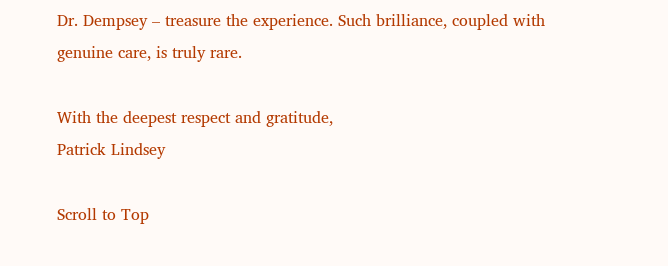Dr. Dempsey – treasure the experience. Such brilliance, coupled with genuine care, is truly rare.

With the deepest respect and gratitude,
Patrick Lindsey

Scroll to Top